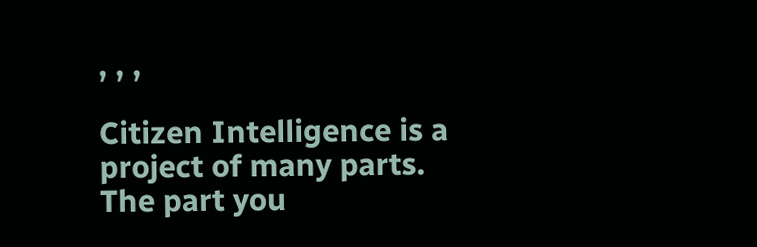, , ,

Citizen Intelligence is a project of many parts. The part you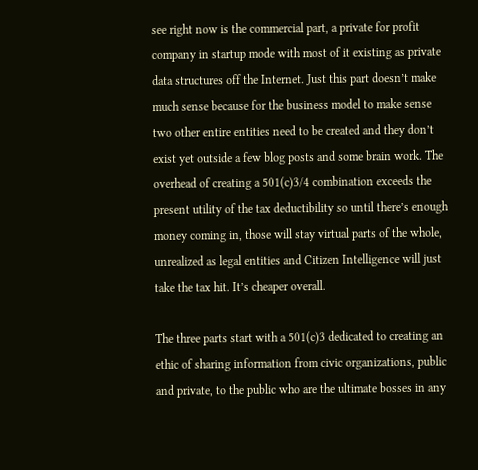see right now is the commercial part, a private for profit company in startup mode with most of it existing as private data structures off the Internet. Just this part doesn’t make much sense because for the business model to make sense two other entire entities need to be created and they don’t exist yet outside a few blog posts and some brain work. The overhead of creating a 501(c)3/4 combination exceeds the present utility of the tax deductibility so until there’s enough money coming in, those will stay virtual parts of the whole, unrealized as legal entities and Citizen Intelligence will just take the tax hit. It’s cheaper overall.

The three parts start with a 501(c)3 dedicated to creating an ethic of sharing information from civic organizations, public and private, to the public who are the ultimate bosses in any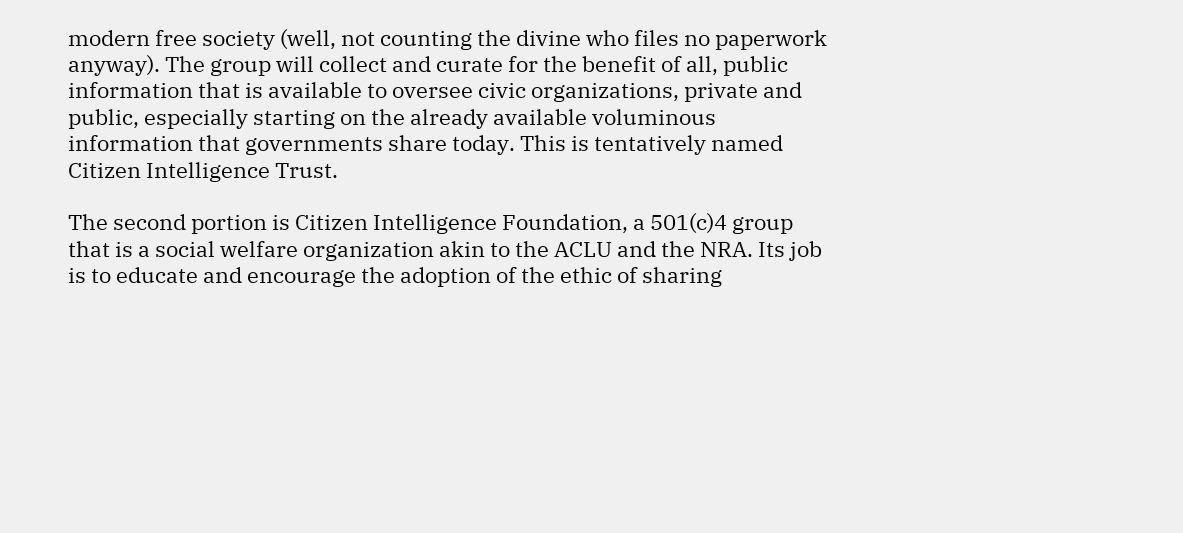modern free society (well, not counting the divine who files no paperwork anyway). The group will collect and curate for the benefit of all, public information that is available to oversee civic organizations, private and public, especially starting on the already available voluminous information that governments share today. This is tentatively named Citizen Intelligence Trust.

The second portion is Citizen Intelligence Foundation, a 501(c)4 group that is a social welfare organization akin to the ACLU and the NRA. Its job is to educate and encourage the adoption of the ethic of sharing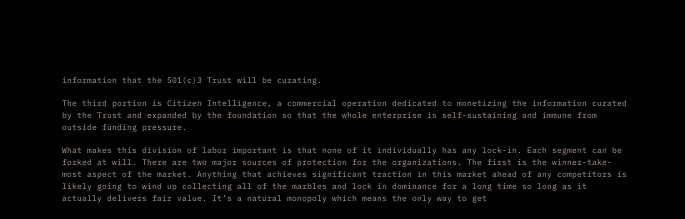information that the 501(c)3 Trust will be curating.

The third portion is Citizen Intelligence, a commercial operation dedicated to monetizing the information curated by the Trust and expanded by the foundation so that the whole enterprise is self-sustaining and immune from outside funding pressure.

What makes this division of labor important is that none of it individually has any lock-in. Each segment can be forked at will. There are two major sources of protection for the organizations. The first is the winner-take-most aspect of the market. Anything that achieves significant traction in this market ahead of any competitors is likely going to wind up collecting all of the marbles and lock in dominance for a long time so long as it actually delivers fair value. It’s a natural monopoly which means the only way to get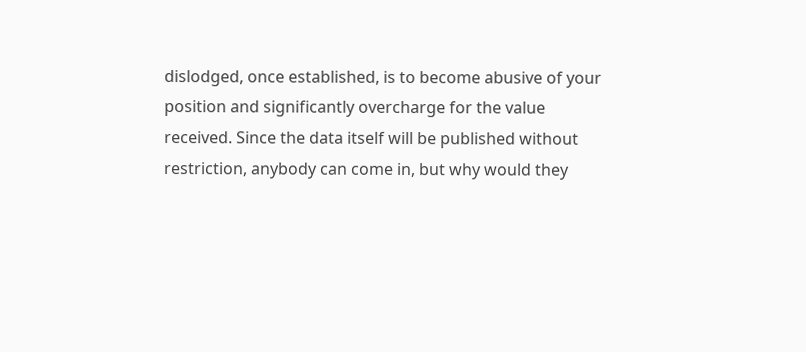dislodged, once established, is to become abusive of your position and significantly overcharge for the value received. Since the data itself will be published without restriction, anybody can come in, but why would they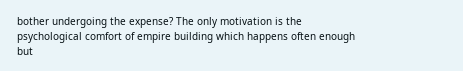bother undergoing the expense? The only motivation is the psychological comfort of empire building which happens often enough but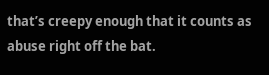that’s creepy enough that it counts as abuse right off the bat.